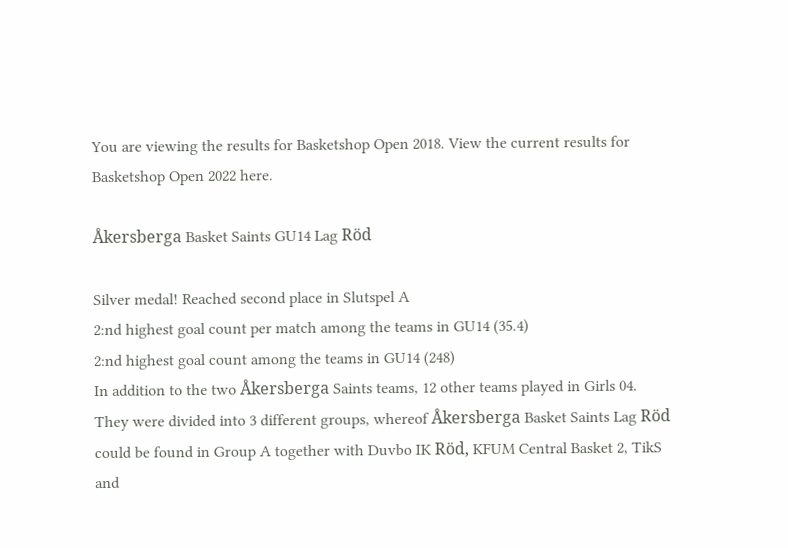You are viewing the results for Basketshop Open 2018. View the current results for Basketshop Open 2022 here.

Åkersberga Basket Saints GU14 Lag Röd

Silver medal! Reached second place in Slutspel A
2:nd highest goal count per match among the teams in GU14 (35.4)
2:nd highest goal count among the teams in GU14 (248)
In addition to the two Åkersberga Saints teams, 12 other teams played in Girls 04. They were divided into 3 different groups, whereof Åkersberga Basket Saints Lag Röd could be found in Group A together with Duvbo IK Röd, KFUM Central Basket 2, TikS and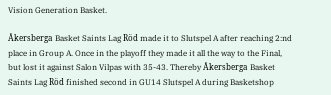Vision Generation Basket.

Åkersberga Basket Saints Lag Röd made it to Slutspel A after reaching 2:nd place in Group A. Once in the playoff they made it all the way to the Final, but lost it against Salon Vilpas with 35-43. Thereby Åkersberga Basket Saints Lag Röd finished second in GU14 Slutspel A during Basketshop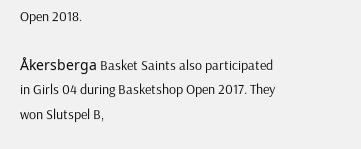Open 2018.

Åkersberga Basket Saints also participated in Girls 04 during Basketshop Open 2017. They won Slutspel B,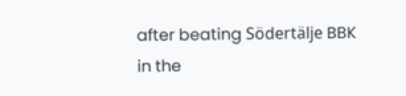after beating Södertälje BBK in the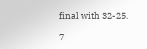final with 32-25.

7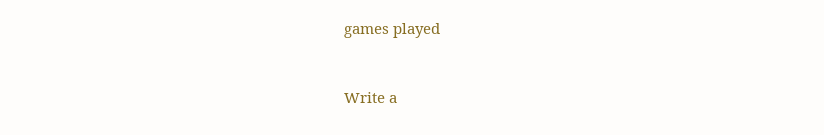games played


Write a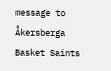message to Åkersberga Basket Saints